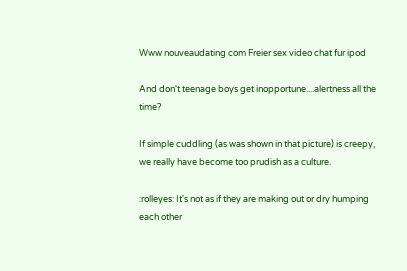Www nouveaudating com Freier sex video chat fur ipod

And don't teenage boys get inopportune....alertness all the time?

If simple cuddling (as was shown in that picture) is creepy, we really have become too prudish as a culture.

:rolleyes: It's not as if they are making out or dry humping each other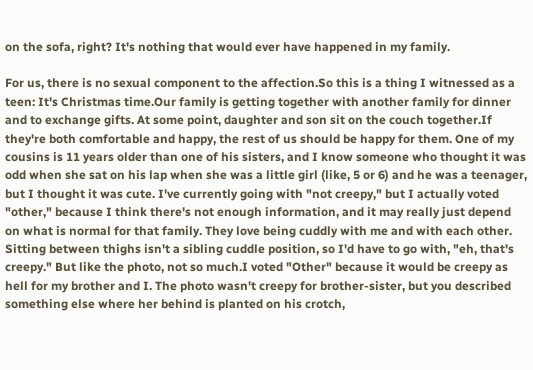on the sofa, right? It's nothing that would ever have happened in my family.

For us, there is no sexual component to the affection.So this is a thing I witnessed as a teen: It's Christmas time.Our family is getting together with another family for dinner and to exchange gifts. At some point, daughter and son sit on the couch together.If they're both comfortable and happy, the rest of us should be happy for them. One of my cousins is 11 years older than one of his sisters, and I know someone who thought it was odd when she sat on his lap when she was a little girl (like, 5 or 6) and he was a teenager, but I thought it was cute. I've currently going with "not creepy," but I actually voted "other," because I think there's not enough information, and it may really just depend on what is normal for that family. They love being cuddly with me and with each other. Sitting between thighs isn't a sibling cuddle position, so I'd have to go with, "eh, that's creepy." But like the photo, not so much.I voted "Other" because it would be creepy as hell for my brother and I. The photo wasn't creepy for brother-sister, but you described something else where her behind is planted on his crotch,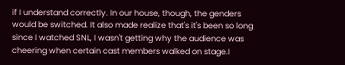if I understand correctly. In our house, though, the genders would be switched. It also made realize that's it's been so long since I watched SNL, I wasn't getting why the audience was cheering when certain cast members walked on stage.I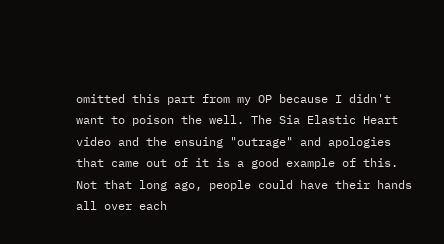omitted this part from my OP because I didn't want to poison the well. The Sia Elastic Heart video and the ensuing "outrage" and apologies that came out of it is a good example of this. Not that long ago, people could have their hands all over each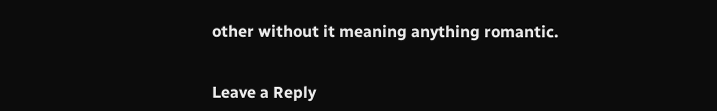other without it meaning anything romantic.


Leave a Reply